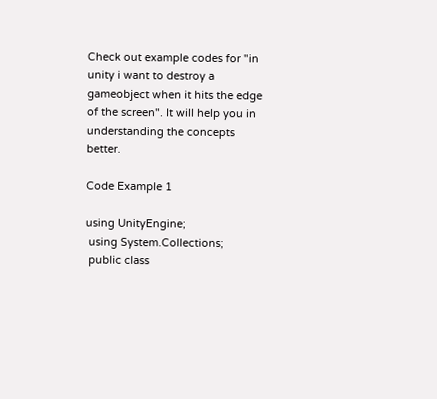Check out example codes for "in unity i want to destroy a gameobject when it hits the edge of the screen". It will help you in understanding the concepts better.

Code Example 1

using UnityEngine;
 using System.Collections;
 public class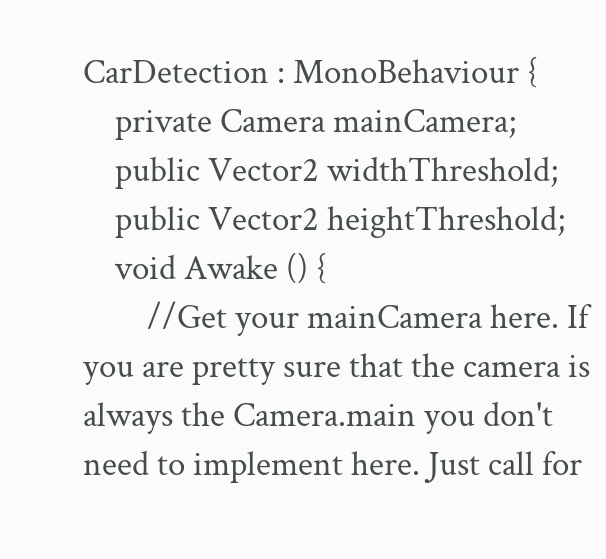CarDetection : MonoBehaviour {
    private Camera mainCamera;
    public Vector2 widthThreshold;
    public Vector2 heightThreshold;
    void Awake () {
        //Get your mainCamera here. If you are pretty sure that the camera is always the Camera.main you don't need to implement here. Just call for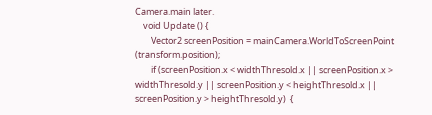Camera.main later.
    void Update () {
        Vector2 screenPosition = mainCamera.WorldToScreenPoint (transform.position);
        if (screenPosition.x < widthThresold.x || screenPosition.x > widthThresold.y || screenPosition.y < heightThresold.x || screenPosition.y > heightThresold.y)  {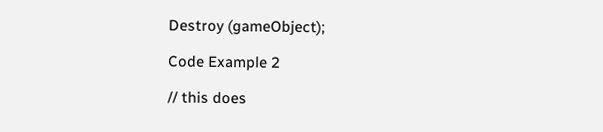Destroy (gameObject);

Code Example 2

// this does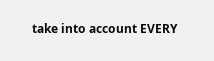take into account EVERY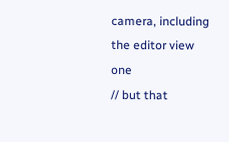camera, including the editor view one
// but that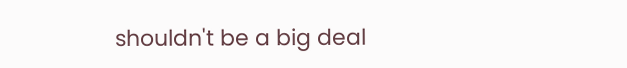shouldn't be a big deal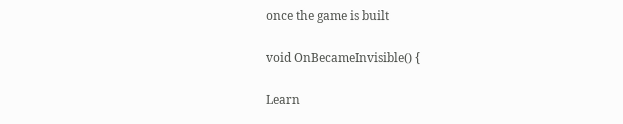once the game is built

void OnBecameInvisible() {

Learn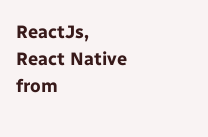ReactJs, React Native from